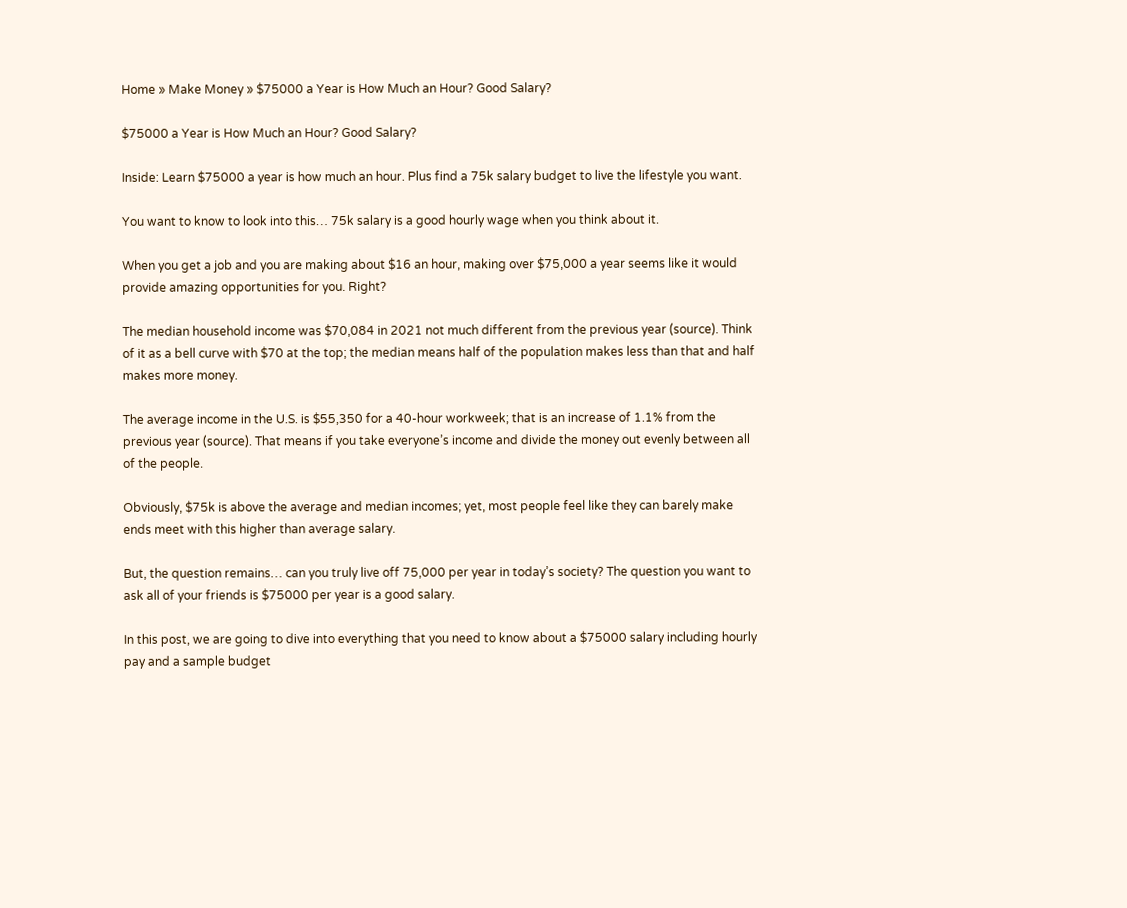Home » Make Money » $75000 a Year is How Much an Hour? Good Salary?

$75000 a Year is How Much an Hour? Good Salary?

Inside: Learn $75000 a year is how much an hour. Plus find a 75k salary budget to live the lifestyle you want.

You want to know to look into this… 75k salary is a good hourly wage when you think about it.

When you get a job and you are making about $16 an hour, making over $75,000 a year seems like it would provide amazing opportunities for you. Right?

The median household income was $70,084 in 2021 not much different from the previous year (source). Think of it as a bell curve with $70 at the top; the median means half of the population makes less than that and half makes more money.

The average income in the U.S. is $55,350 for a 40-hour workweek; that is an increase of 1.1% from the previous year (source). That means if you take everyone’s income and divide the money out evenly between all of the people.

Obviously, $75k is above the average and median incomes; yet, most people feel like they can barely make ends meet with this higher than average salary.

But, the question remains… can you truly live off 75,000 per year in today’s society? The question you want to ask all of your friends is $75000 per year is a good salary.

In this post, we are going to dive into everything that you need to know about a $75000 salary including hourly pay and a sample budget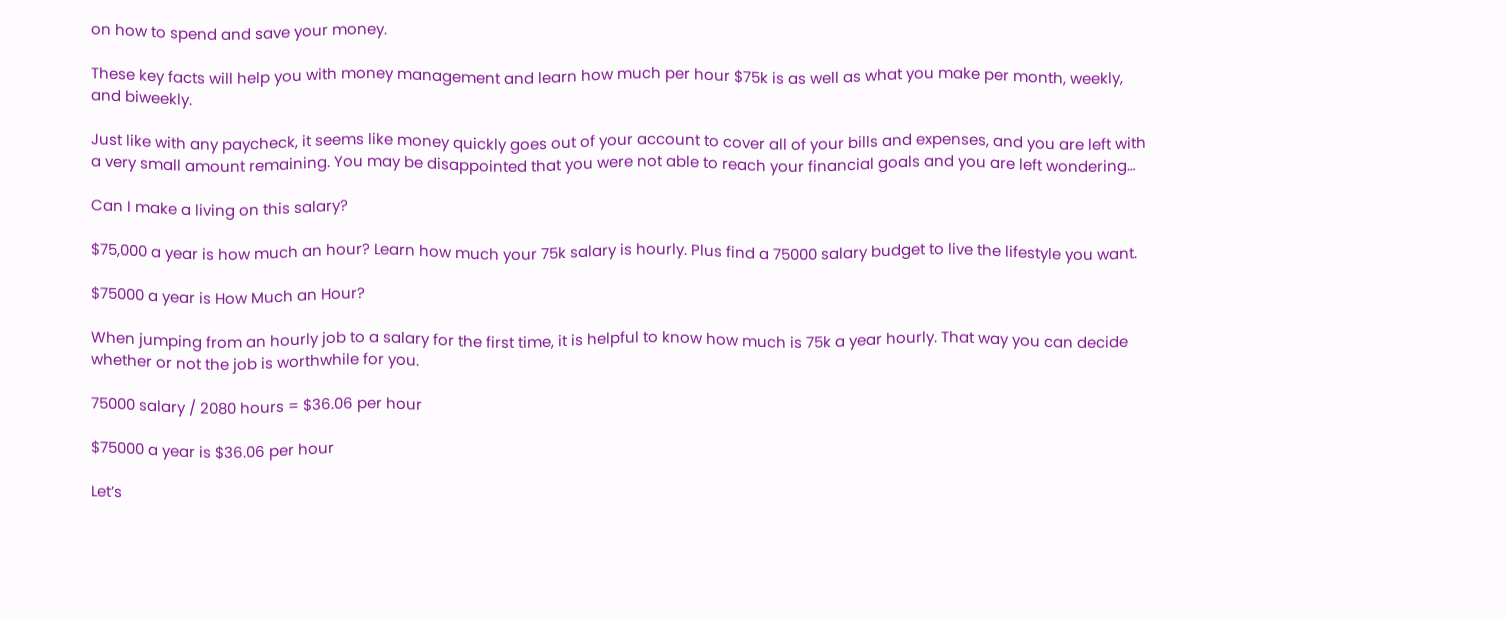on how to spend and save your money.

These key facts will help you with money management and learn how much per hour $75k is as well as what you make per month, weekly, and biweekly.

Just like with any paycheck, it seems like money quickly goes out of your account to cover all of your bills and expenses, and you are left with a very small amount remaining. You may be disappointed that you were not able to reach your financial goals and you are left wondering…

Can I make a living on this salary?

$75,000 a year is how much an hour? Learn how much your 75k salary is hourly. Plus find a 75000 salary budget to live the lifestyle you want.

$75000 a year is How Much an Hour?

When jumping from an hourly job to a salary for the first time, it is helpful to know how much is 75k a year hourly. That way you can decide whether or not the job is worthwhile for you.

75000 salary / 2080 hours = $36.06 per hour

$75000 a year is $36.06 per hour

Let’s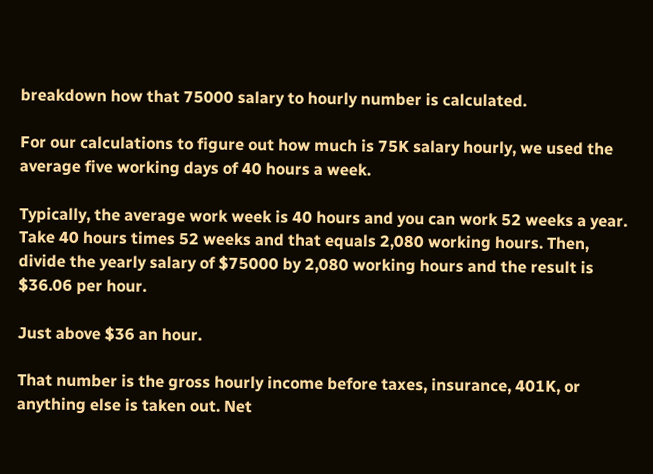breakdown how that 75000 salary to hourly number is calculated.

For our calculations to figure out how much is 75K salary hourly, we used the average five working days of 40 hours a week.

Typically, the average work week is 40 hours and you can work 52 weeks a year. Take 40 hours times 52 weeks and that equals 2,080 working hours. Then, divide the yearly salary of $75000 by 2,080 working hours and the result is $36.06 per hour.

Just above $36 an hour.

That number is the gross hourly income before taxes, insurance, 401K, or anything else is taken out. Net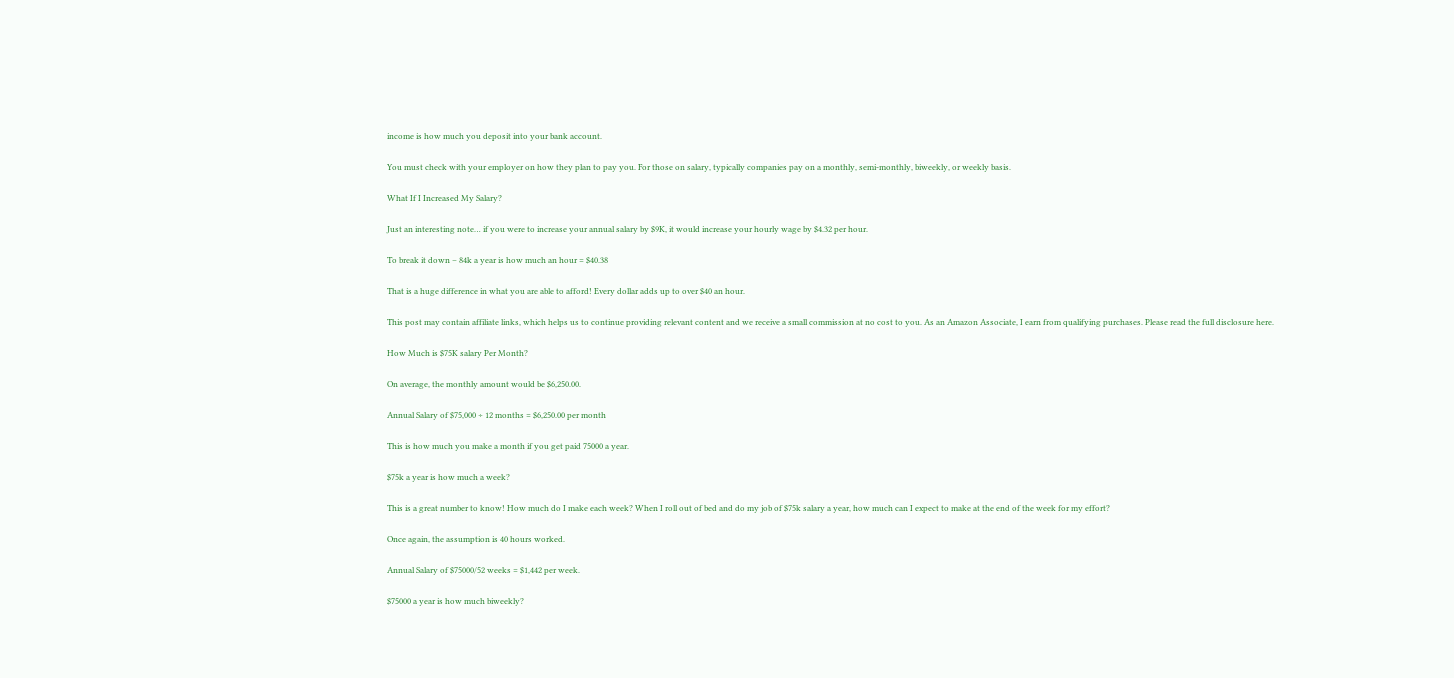income is how much you deposit into your bank account.

You must check with your employer on how they plan to pay you. For those on salary, typically companies pay on a monthly, semi-monthly, biweekly, or weekly basis.

What If I Increased My Salary?

Just an interesting note… if you were to increase your annual salary by $9K, it would increase your hourly wage by $4.32 per hour.

To break it down – 84k a year is how much an hour = $40.38

That is a huge difference in what you are able to afford! Every dollar adds up to over $40 an hour.

This post may contain affiliate links, which helps us to continue providing relevant content and we receive a small commission at no cost to you. As an Amazon Associate, I earn from qualifying purchases. Please read the full disclosure here.

How Much is $75K salary Per Month?

On average, the monthly amount would be $6,250.00.

Annual Salary of $75,000 ÷ 12 months = $6,250.00 per month

This is how much you make a month if you get paid 75000 a year.

$75k a year is how much a week?

This is a great number to know! How much do I make each week? When I roll out of bed and do my job of $75k salary a year, how much can I expect to make at the end of the week for my effort?

Once again, the assumption is 40 hours worked.

Annual Salary of $75000/52 weeks = $1,442 per week.

$75000 a year is how much biweekly?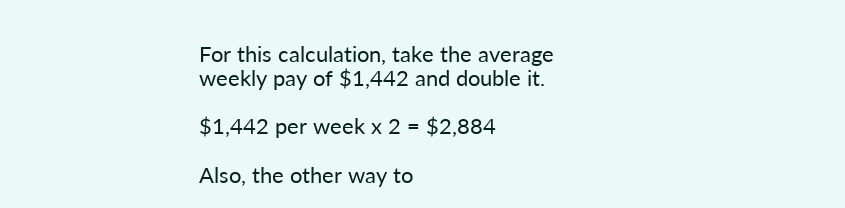For this calculation, take the average weekly pay of $1,442 and double it.

$1,442 per week x 2 = $2,884

Also, the other way to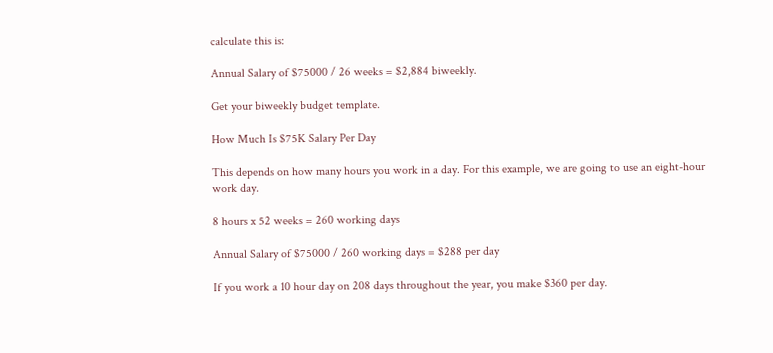calculate this is:

Annual Salary of $75000 / 26 weeks = $2,884 biweekly.

Get your biweekly budget template.

How Much Is $75K Salary Per Day

This depends on how many hours you work in a day. For this example, we are going to use an eight-hour work day.

8 hours x 52 weeks = 260 working days

Annual Salary of $75000 / 260 working days = $288 per day

If you work a 10 hour day on 208 days throughout the year, you make $360 per day.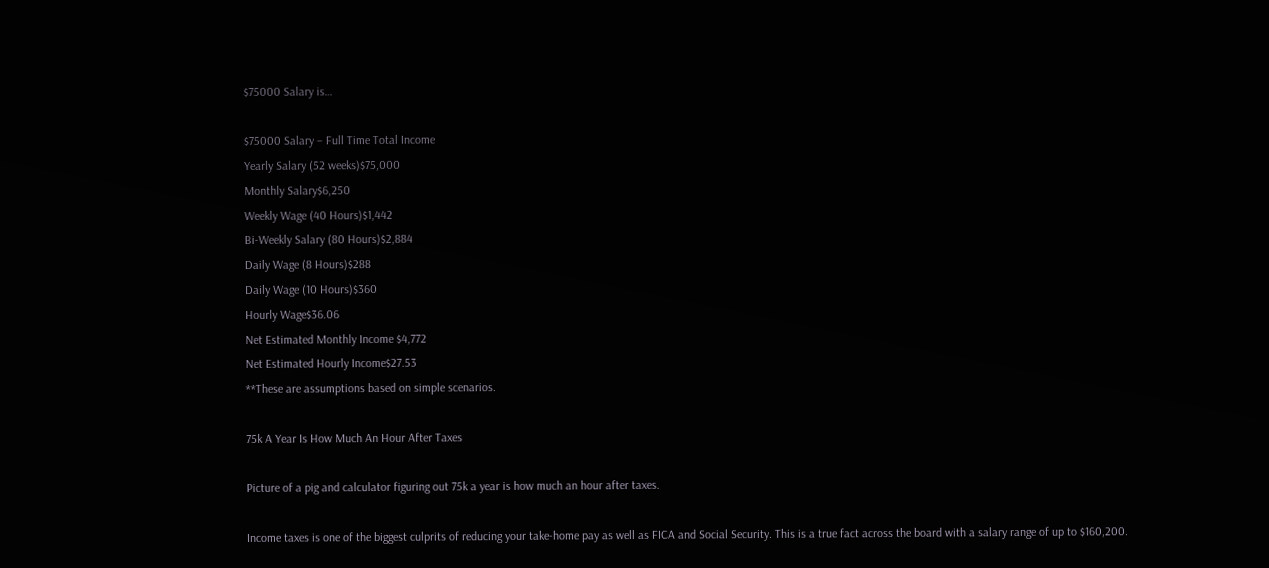$75000 Salary is…

$75000 Salary – Full Time Total Income
Yearly Salary (52 weeks)$75,000
Monthly Salary$6,250
Weekly Wage (40 Hours)$1,442
Bi-Weekly Salary (80 Hours)$2,884
Daily Wage (8 Hours)$288
Daily Wage (10 Hours)$360
Hourly Wage$36.06
Net Estimated Monthly Income $4,772
Net Estimated Hourly Income$27.53
**These are assumptions based on simple scenarios.

75k A Year Is How Much An Hour After Taxes

Picture of a pig and calculator figuring out 75k a year is how much an hour after taxes.

Income taxes is one of the biggest culprits of reducing your take-home pay as well as FICA and Social Security. This is a true fact across the board with a salary range of up to $160,200.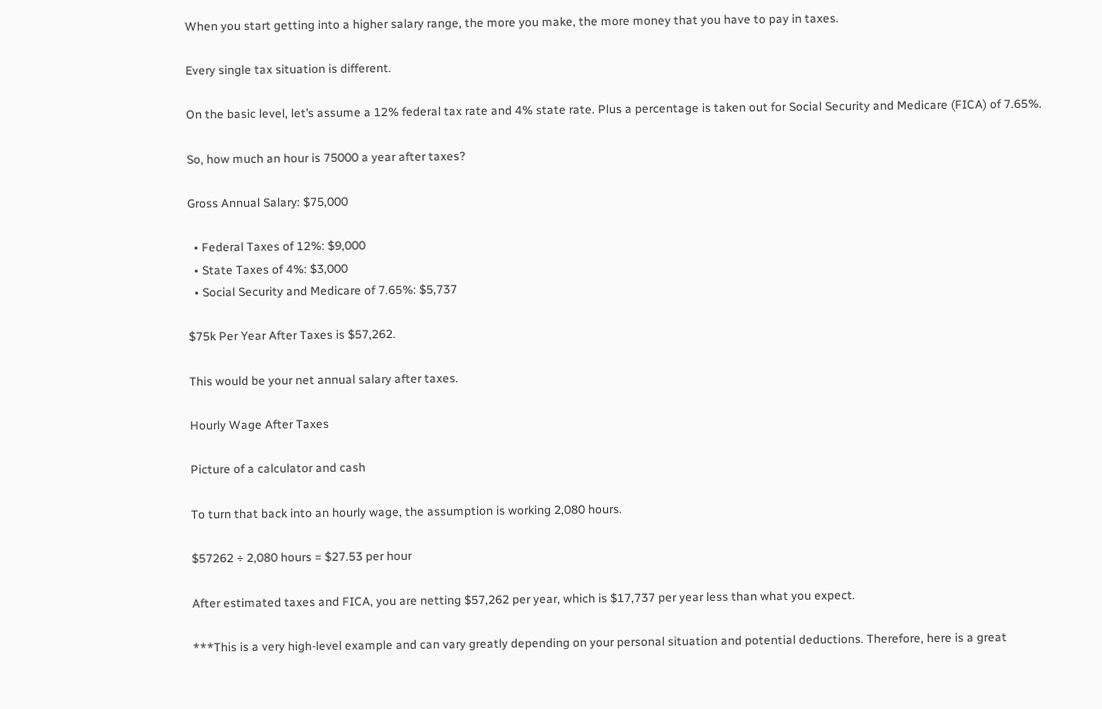When you start getting into a higher salary range, the more you make, the more money that you have to pay in taxes.

Every single tax situation is different.

On the basic level, let’s assume a 12% federal tax rate and 4% state rate. Plus a percentage is taken out for Social Security and Medicare (FICA) of 7.65%.

So, how much an hour is 75000 a year after taxes?

Gross Annual Salary: $75,000

  • Federal Taxes of 12%: $9,000
  • State Taxes of 4%: $3,000
  • Social Security and Medicare of 7.65%: $5,737

$75k Per Year After Taxes is $57,262.

This would be your net annual salary after taxes.

Hourly Wage After Taxes

Picture of a calculator and cash

To turn that back into an hourly wage, the assumption is working 2,080 hours.

$57262 ÷ 2,080 hours = $27.53 per hour

After estimated taxes and FICA, you are netting $57,262 per year, which is $17,737 per year less than what you expect.

***This is a very high-level example and can vary greatly depending on your personal situation and potential deductions. Therefore, here is a great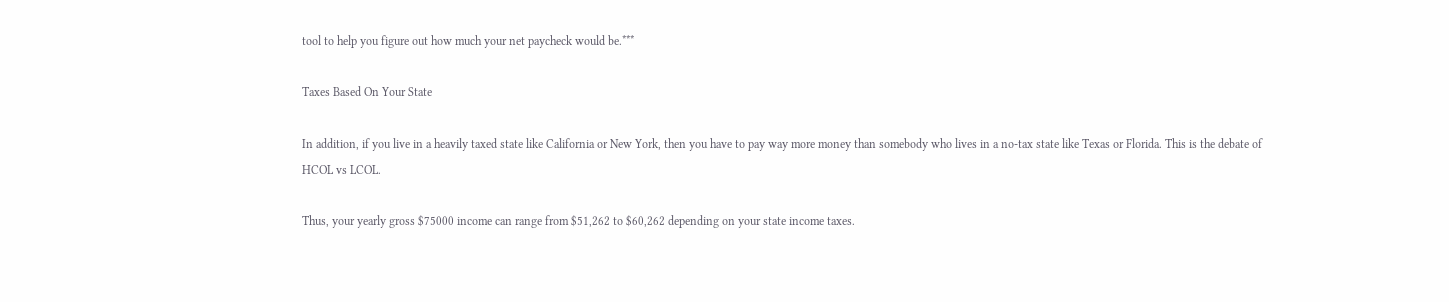tool to help you figure out how much your net paycheck would be.***

Taxes Based On Your State

In addition, if you live in a heavily taxed state like California or New York, then you have to pay way more money than somebody who lives in a no-tax state like Texas or Florida. This is the debate of HCOL vs LCOL.

Thus, your yearly gross $75000 income can range from $51,262 to $60,262 depending on your state income taxes.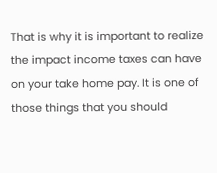That is why it is important to realize the impact income taxes can have on your take home pay. It is one of those things that you should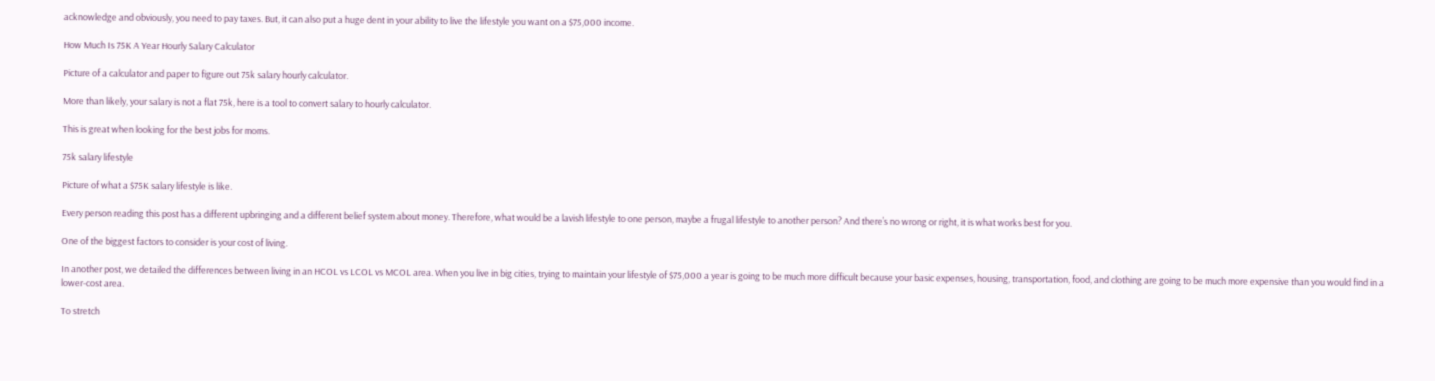acknowledge and obviously, you need to pay taxes. But, it can also put a huge dent in your ability to live the lifestyle you want on a $75,000 income.

How Much Is 75K A Year Hourly Salary Calculator

Picture of a calculator and paper to figure out 75k salary hourly calculator.

More than likely, your salary is not a flat 75k, here is a tool to convert salary to hourly calculator.

This is great when looking for the best jobs for moms.

75k salary lifestyle

Picture of what a $75K salary lifestyle is like.

Every person reading this post has a different upbringing and a different belief system about money. Therefore, what would be a lavish lifestyle to one person, maybe a frugal lifestyle to another person? And there’s no wrong or right, it is what works best for you.

One of the biggest factors to consider is your cost of living.

In another post, we detailed the differences between living in an HCOL vs LCOL vs MCOL area. When you live in big cities, trying to maintain your lifestyle of $75,000 a year is going to be much more difficult because your basic expenses, housing, transportation, food, and clothing are going to be much more expensive than you would find in a lower-cost area.

To stretch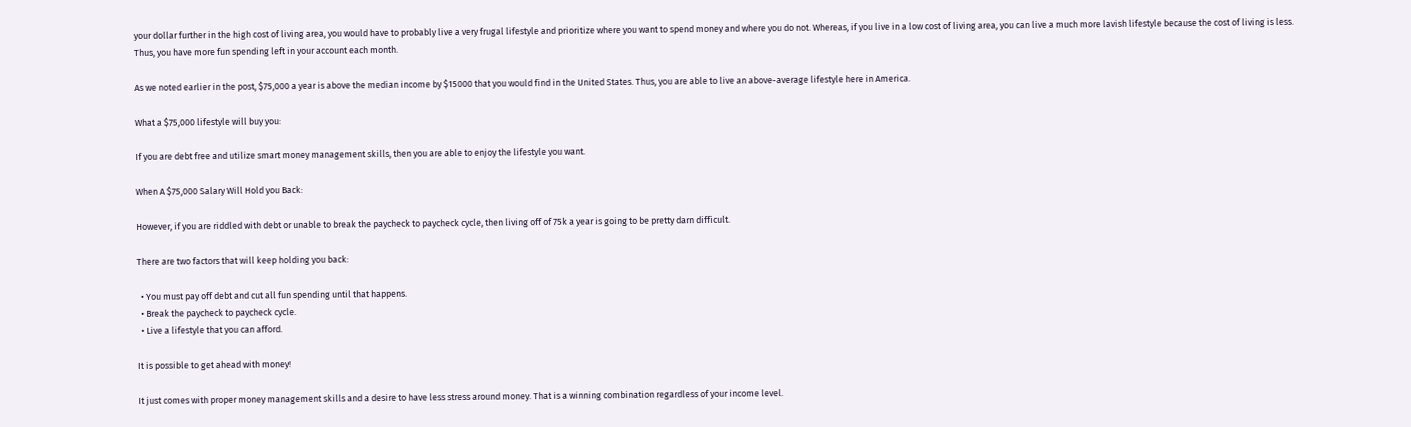your dollar further in the high cost of living area, you would have to probably live a very frugal lifestyle and prioritize where you want to spend money and where you do not. Whereas, if you live in a low cost of living area, you can live a much more lavish lifestyle because the cost of living is less. Thus, you have more fun spending left in your account each month.

As we noted earlier in the post, $75,000 a year is above the median income by $15000 that you would find in the United States. Thus, you are able to live an above-average lifestyle here in America.

What a $75,000 lifestyle will buy you:

If you are debt free and utilize smart money management skills, then you are able to enjoy the lifestyle you want.

When A $75,000 Salary Will Hold you Back:

However, if you are riddled with debt or unable to break the paycheck to paycheck cycle, then living off of 75k a year is going to be pretty darn difficult.

There are two factors that will keep holding you back:

  • You must pay off debt and cut all fun spending until that happens.
  • Break the paycheck to paycheck cycle.
  • Live a lifestyle that you can afford.

It is possible to get ahead with money!

It just comes with proper money management skills and a desire to have less stress around money. That is a winning combination regardless of your income level.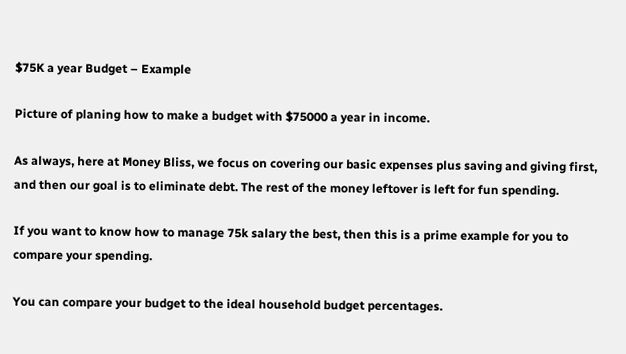$75K a year Budget – Example

Picture of planing how to make a budget with $75000 a year in income.

As always, here at Money Bliss, we focus on covering our basic expenses plus saving and giving first, and then our goal is to eliminate debt. The rest of the money leftover is left for fun spending.

If you want to know how to manage 75k salary the best, then this is a prime example for you to compare your spending.

You can compare your budget to the ideal household budget percentages.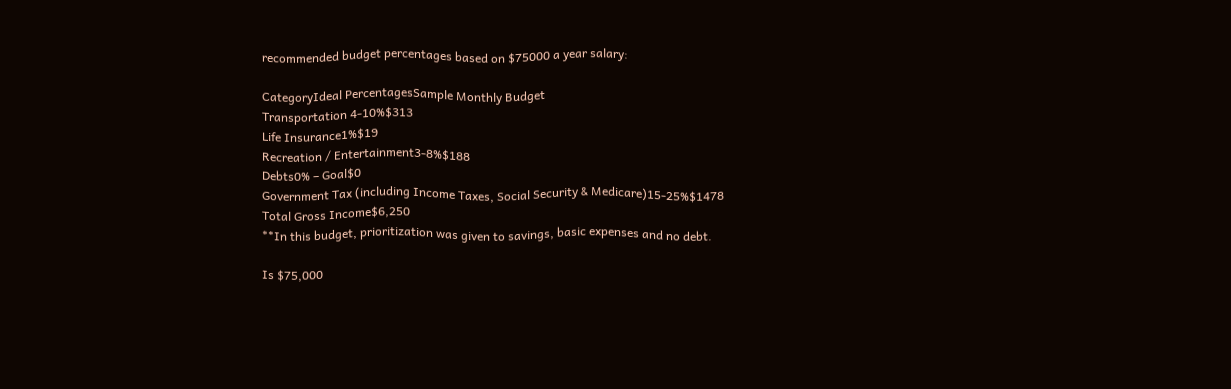recommended budget percentages based on $75000 a year salary:

CategoryIdeal PercentagesSample Monthly Budget
Transportation 4-10%$313
Life Insurance1%$19
Recreation / Entertainment3-8%$188
Debts0% – Goal$0
Government Tax (including Income Taxes, Social Security & Medicare)15-25%$1478
Total Gross Income$6,250
**In this budget, prioritization was given to savings, basic expenses and no debt.

Is $75,000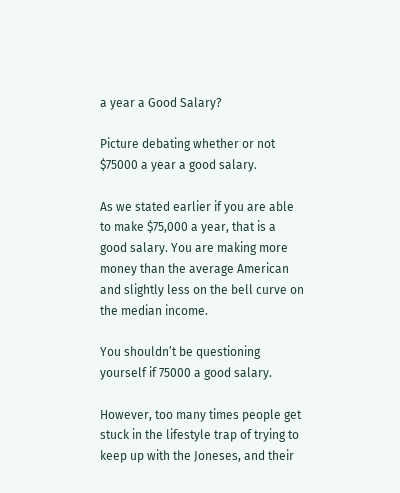a year a Good Salary?

Picture debating whether or not $75000 a year a good salary.

As we stated earlier if you are able to make $75,000 a year, that is a good salary. You are making more money than the average American and slightly less on the bell curve on the median income.

You shouldn’t be questioning yourself if 75000 a good salary.

However, too many times people get stuck in the lifestyle trap of trying to keep up with the Joneses, and their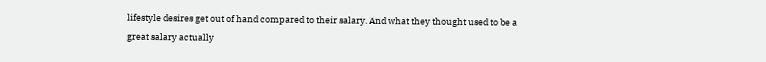lifestyle desires get out of hand compared to their salary. And what they thought used to be a great salary actually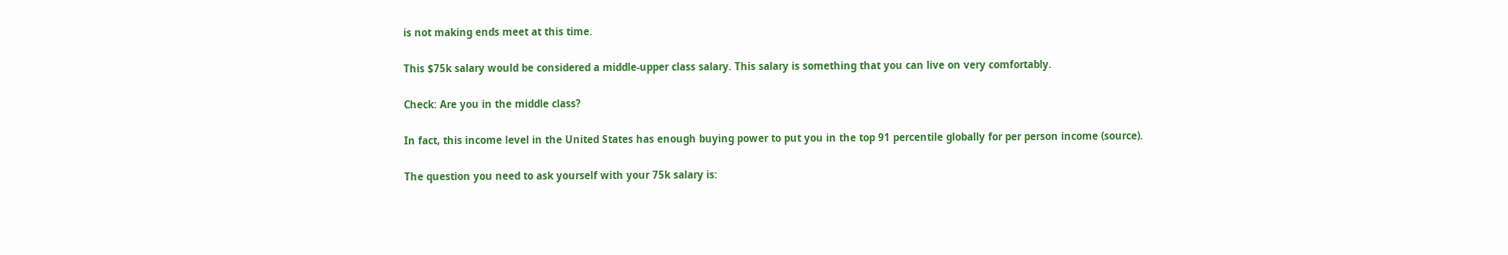is not making ends meet at this time.

This $75k salary would be considered a middle-upper class salary. This salary is something that you can live on very comfortably.

Check: Are you in the middle class?

In fact, this income level in the United States has enough buying power to put you in the top 91 percentile globally for per person income (source).

The question you need to ask yourself with your 75k salary is: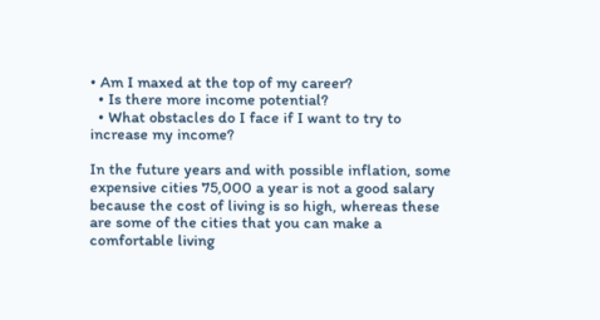• Am I maxed at the top of my career?
  • Is there more income potential?
  • What obstacles do I face if I want to try to increase my income?

In the future years and with possible inflation, some expensive cities 75,000 a year is not a good salary because the cost of living is so high, whereas these are some of the cities that you can make a comfortable living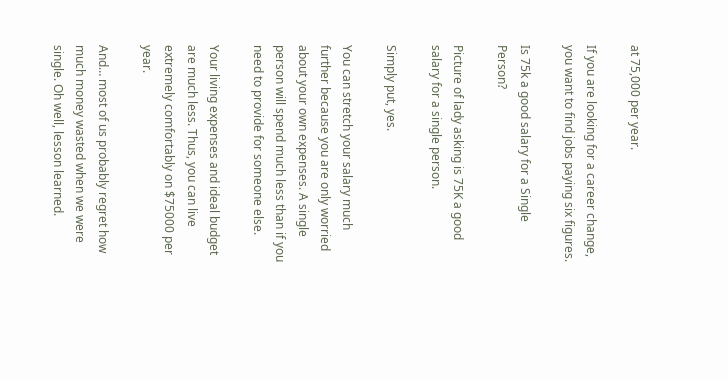at 75,000 per year.

If you are looking for a career change, you want to find jobs paying six figures.

Is 75k a good salary for a Single Person?

Picture of lady asking is 75K a good salary for a single person.

Simply put, yes.

You can stretch your salary much further because you are only worried about your own expenses. A single person will spend much less than if you need to provide for someone else.

Your living expenses and ideal budget are much less. Thus, you can live extremely comfortably on $75000 per year.

And… most of us probably regret how much money wasted when we were single. Oh well, lesson learned.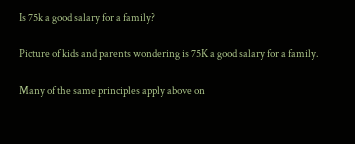Is 75k a good salary for a family?

Picture of kids and parents wondering is 75K a good salary for a family.

Many of the same principles apply above on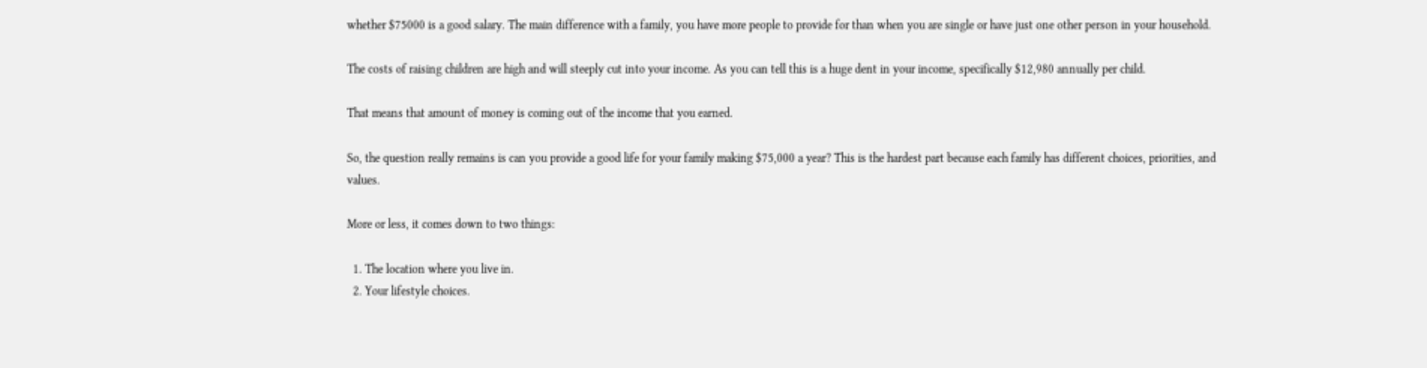whether $75000 is a good salary. The main difference with a family, you have more people to provide for than when you are single or have just one other person in your household.

The costs of raising children are high and will steeply cut into your income. As you can tell this is a huge dent in your income, specifically $12,980 annually per child.

That means that amount of money is coming out of the income that you earned.

So, the question really remains is can you provide a good life for your family making $75,000 a year? This is the hardest part because each family has different choices, priorities, and values.

More or less, it comes down to two things:

  1. The location where you live in.
  2. Your lifestyle choices.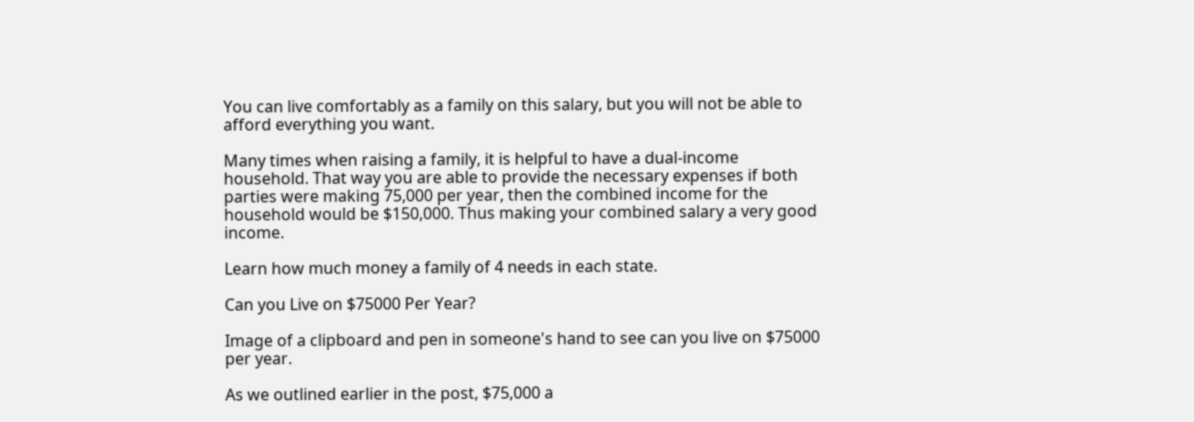You can live comfortably as a family on this salary, but you will not be able to afford everything you want.

Many times when raising a family, it is helpful to have a dual-income household. That way you are able to provide the necessary expenses if both parties were making 75,000 per year, then the combined income for the household would be $150,000. Thus making your combined salary a very good income.

Learn how much money a family of 4 needs in each state.

Can you Live on $75000 Per Year?

Image of a clipboard and pen in someone's hand to see can you live on $75000 per year.

As we outlined earlier in the post, $75,000 a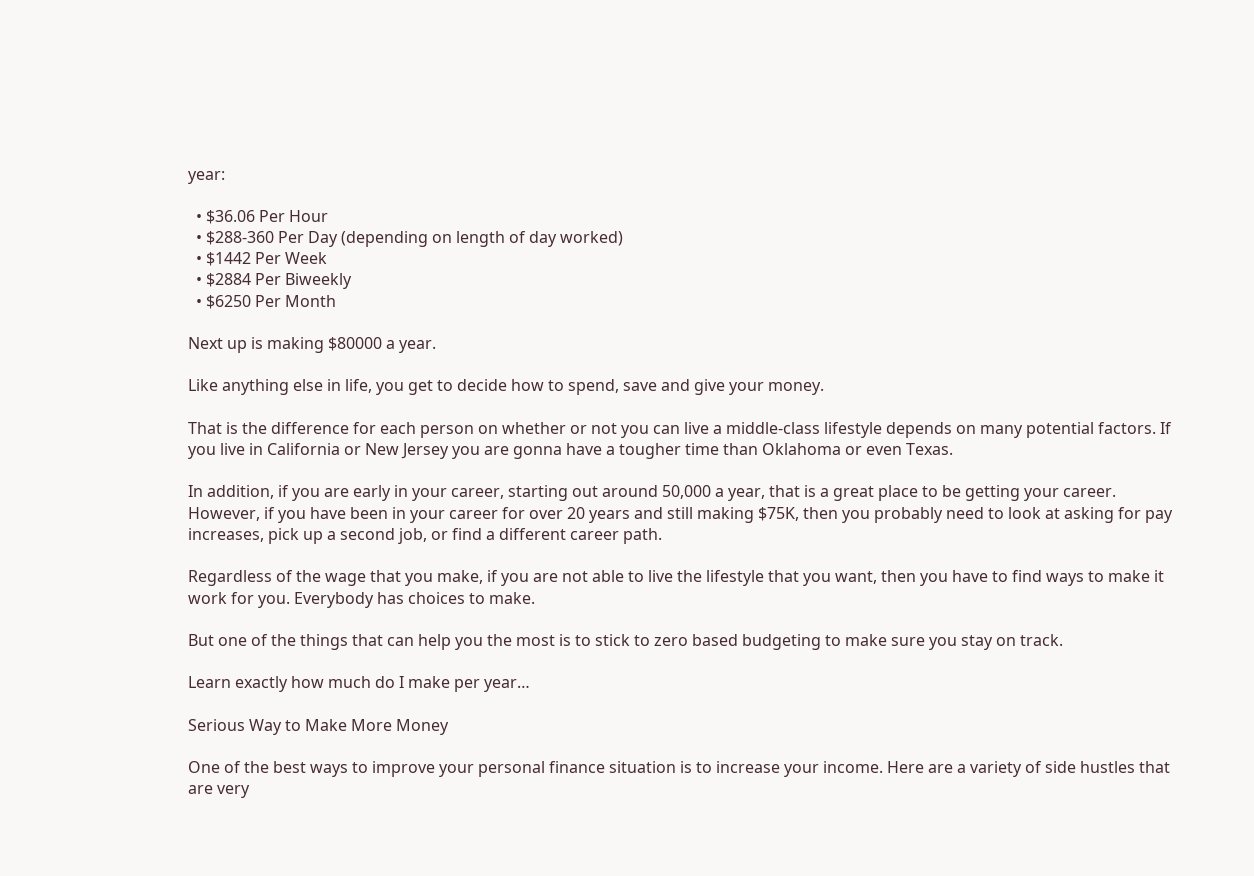year:

  • $36.06 Per Hour
  • $288-360 Per Day (depending on length of day worked)
  • $1442 Per Week
  • $2884 Per Biweekly
  • $6250 Per Month

Next up is making $80000 a year.

Like anything else in life, you get to decide how to spend, save and give your money.

That is the difference for each person on whether or not you can live a middle-class lifestyle depends on many potential factors. If you live in California or New Jersey you are gonna have a tougher time than Oklahoma or even Texas.

In addition, if you are early in your career, starting out around 50,000 a year, that is a great place to be getting your career. However, if you have been in your career for over 20 years and still making $75K, then you probably need to look at asking for pay increases, pick up a second job, or find a different career path.

Regardless of the wage that you make, if you are not able to live the lifestyle that you want, then you have to find ways to make it work for you. Everybody has choices to make.

But one of the things that can help you the most is to stick to zero based budgeting to make sure you stay on track.

Learn exactly how much do I make per year…

Serious Way to Make More Money

One of the best ways to improve your personal finance situation is to increase your income. Here are a variety of side hustles that are very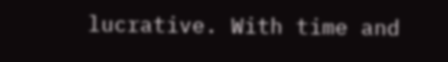lucrative. With time and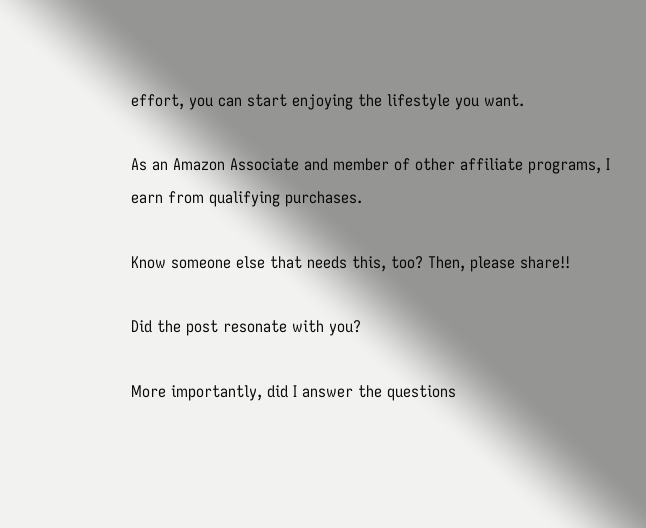effort, you can start enjoying the lifestyle you want.

As an Amazon Associate and member of other affiliate programs, I earn from qualifying purchases.

Know someone else that needs this, too? Then, please share!!

Did the post resonate with you?

More importantly, did I answer the questions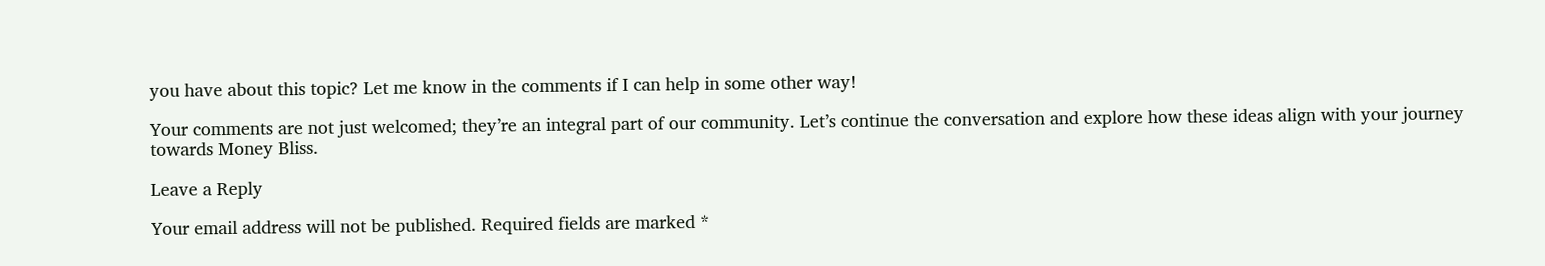you have about this topic? Let me know in the comments if I can help in some other way!

Your comments are not just welcomed; they’re an integral part of our community. Let’s continue the conversation and explore how these ideas align with your journey towards Money Bliss.

Leave a Reply

Your email address will not be published. Required fields are marked *